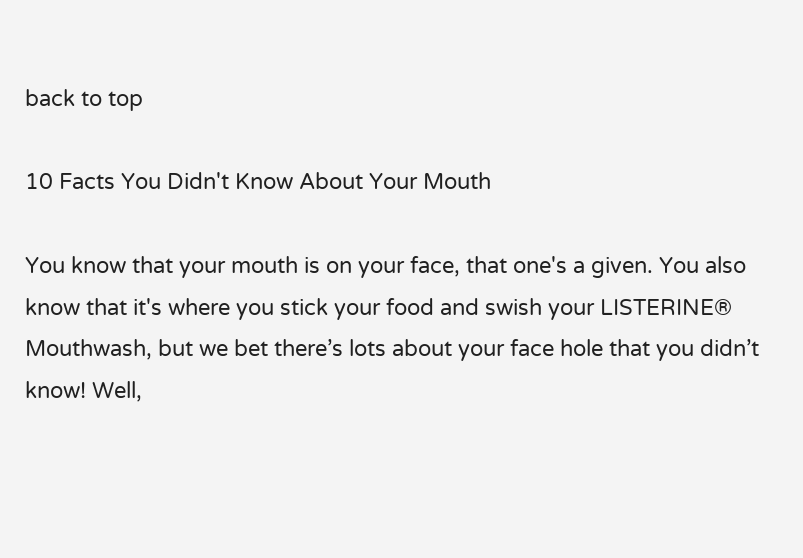back to top

10 Facts You Didn't Know About Your Mouth

You know that your mouth is on your face, that one's a given. You also know that it's where you stick your food and swish your LISTERINE® Mouthwash, but we bet there’s lots about your face hole that you didn’t know! Well,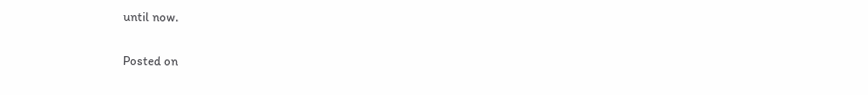until now.

Posted on